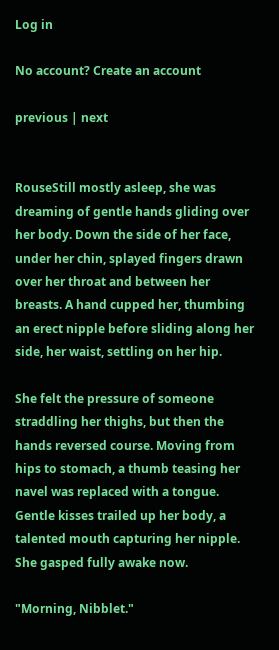Log in

No account? Create an account

previous | next


RouseStill mostly asleep, she was dreaming of gentle hands gliding over her body. Down the side of her face, under her chin, splayed fingers drawn over her throat and between her breasts. A hand cupped her, thumbing an erect nipple before sliding along her side, her waist, settling on her hip.

She felt the pressure of someone straddling her thighs, but then the hands reversed course. Moving from hips to stomach, a thumb teasing her navel was replaced with a tongue. Gentle kisses trailed up her body, a talented mouth capturing her nipple. She gasped fully awake now.

"Morning, Nibblet."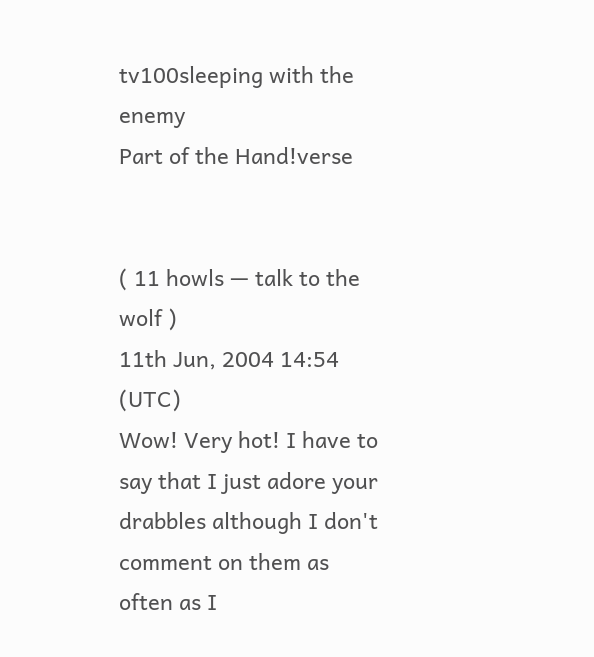tv100sleeping with the enemy
Part of the Hand!verse


( 11 howls — talk to the wolf )
11th Jun, 2004 14:54 (UTC)
Wow! Very hot! I have to say that I just adore your drabbles although I don't comment on them as often as I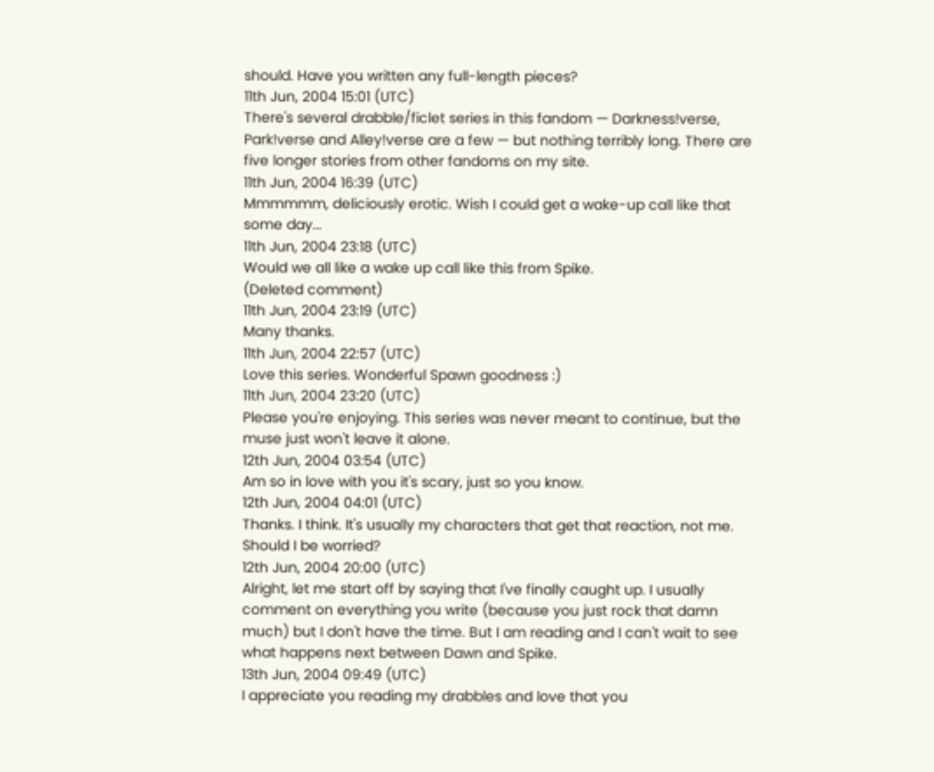should. Have you written any full-length pieces?
11th Jun, 2004 15:01 (UTC)
There's several drabble/ficlet series in this fandom — Darkness!verse, Park!verse and Alley!verse are a few — but nothing terribly long. There are five longer stories from other fandoms on my site.
11th Jun, 2004 16:39 (UTC)
Mmmmmm, deliciously erotic. Wish I could get a wake-up call like that some day...
11th Jun, 2004 23:18 (UTC)
Would we all like a wake up call like this from Spike.
(Deleted comment)
11th Jun, 2004 23:19 (UTC)
Many thanks.
11th Jun, 2004 22:57 (UTC)
Love this series. Wonderful Spawn goodness :)
11th Jun, 2004 23:20 (UTC)
Please you're enjoying. This series was never meant to continue, but the muse just won't leave it alone.
12th Jun, 2004 03:54 (UTC)
Am so in love with you it's scary, just so you know.
12th Jun, 2004 04:01 (UTC)
Thanks. I think. It's usually my characters that get that reaction, not me. Should I be worried?
12th Jun, 2004 20:00 (UTC)
Alright, let me start off by saying that I've finally caught up. I usually comment on everything you write (because you just rock that damn much) but I don't have the time. But I am reading and I can't wait to see what happens next between Dawn and Spike.
13th Jun, 2004 09:49 (UTC)
I appreciate you reading my drabbles and love that you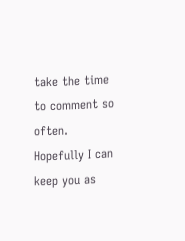take the time to comment so often. Hopefully I can keep you as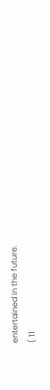entertained in the future.
( 11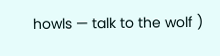howls — talk to the wolf )